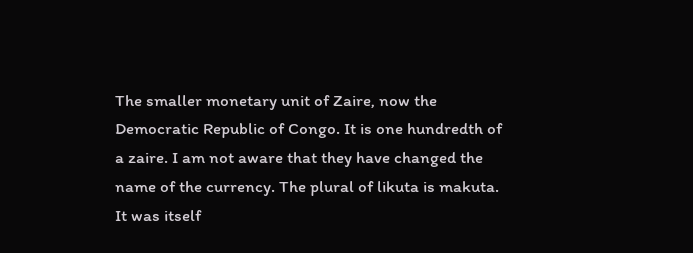The smaller monetary unit of Zaire, now the Democratic Republic of Congo. It is one hundredth of a zaire. I am not aware that they have changed the name of the currency. The plural of likuta is makuta. It was itself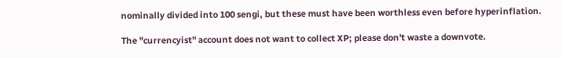nominally divided into 100 sengi, but these must have been worthless even before hyperinflation.

The "currencyist" account does not want to collect XP; please don't waste a downvote.